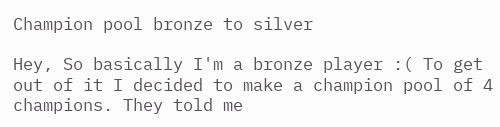Champion pool bronze to silver

Hey, So basically I'm a bronze player :( To get out of it I decided to make a champion pool of 4 champions. They told me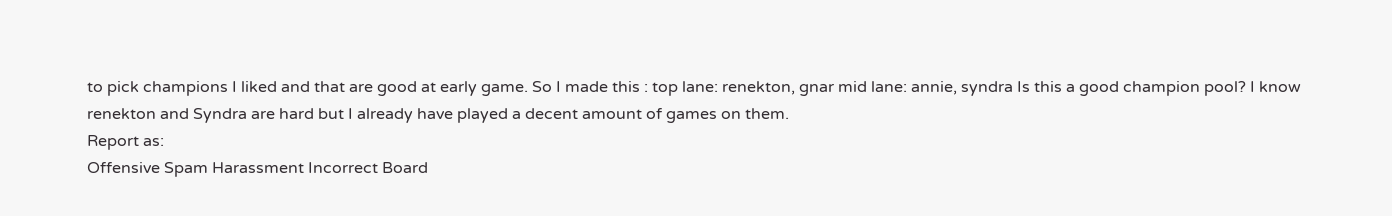to pick champions I liked and that are good at early game. So I made this : top lane: renekton, gnar mid lane: annie, syndra Is this a good champion pool? I know renekton and Syndra are hard but I already have played a decent amount of games on them.
Report as:
Offensive Spam Harassment Incorrect Board